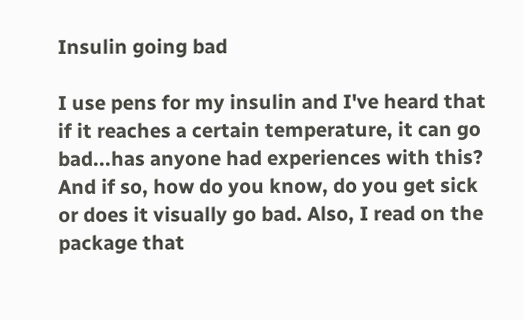Insulin going bad

I use pens for my insulin and I've heard that if it reaches a certain temperature, it can go bad...has anyone had experiences with this? And if so, how do you know, do you get sick or does it visually go bad. Also, I read on the package that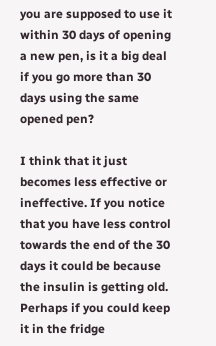you are supposed to use it within 30 days of opening a new pen, is it a big deal if you go more than 30 days using the same opened pen?

I think that it just becomes less effective or ineffective. If you notice that you have less control towards the end of the 30 days it could be because the insulin is getting old. Perhaps if you could keep it in the fridge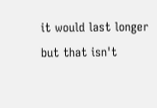it would last longer but that isn't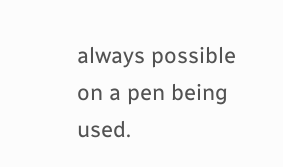always possible on a pen being used.